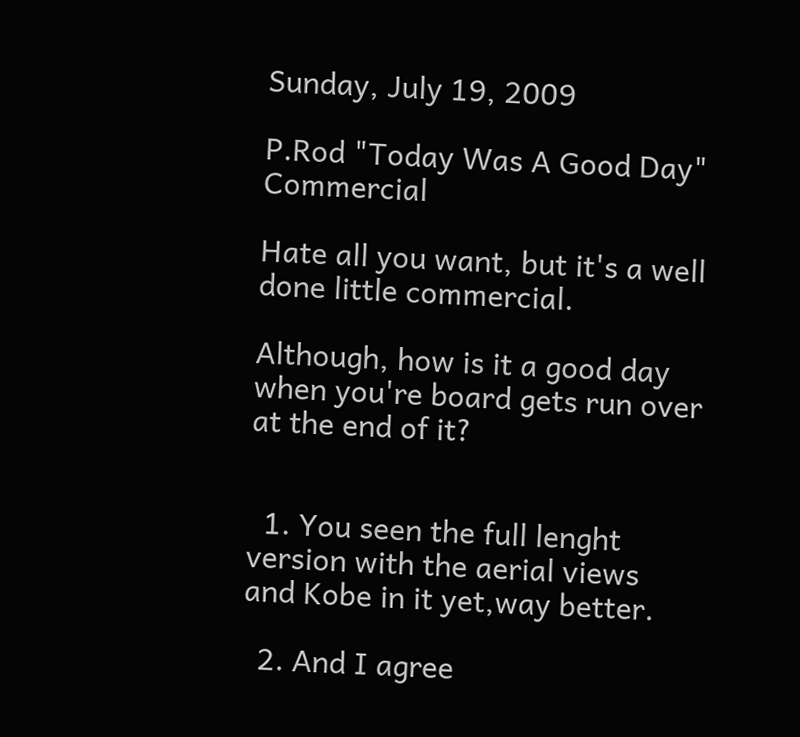Sunday, July 19, 2009

P.Rod "Today Was A Good Day" Commercial

Hate all you want, but it's a well done little commercial.

Although, how is it a good day when you're board gets run over at the end of it?


  1. You seen the full lenght version with the aerial views and Kobe in it yet,way better.

  2. And I agree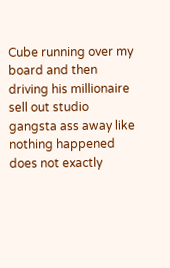Cube running over my board and then driving his millionaire sell out studio gangsta ass away like nothing happened does not exactly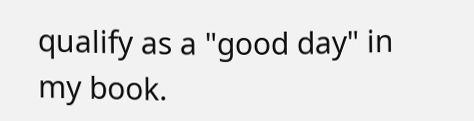qualify as a "good day" in my book.